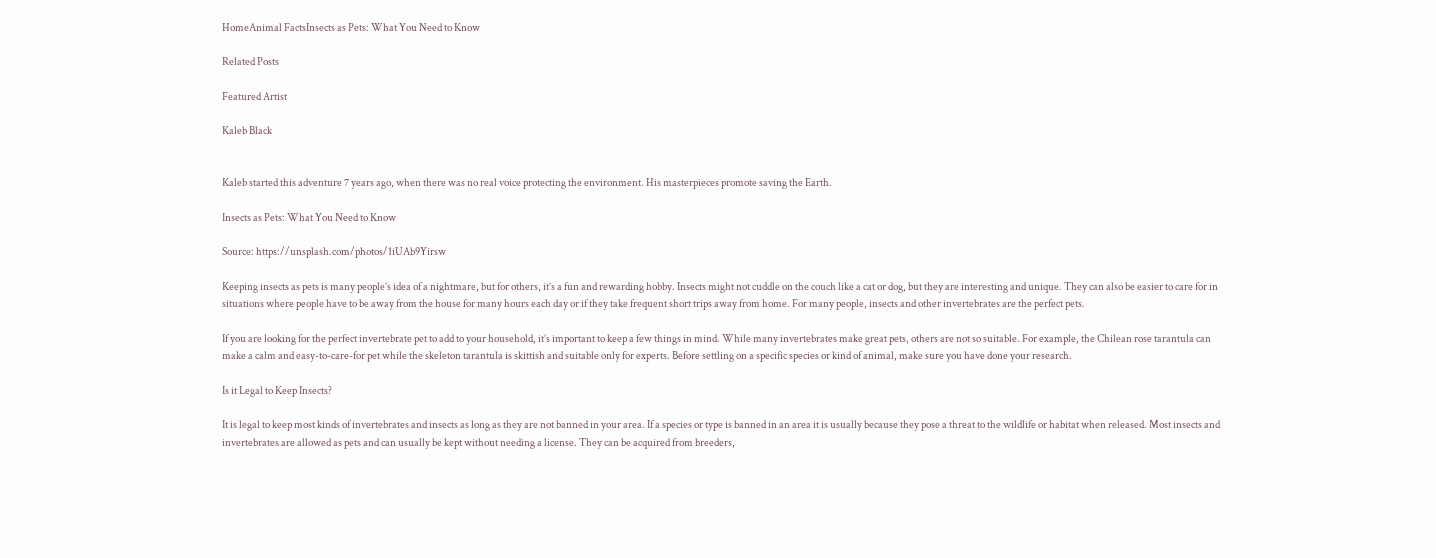HomeAnimal FactsInsects as Pets: What You Need to Know

Related Posts

Featured Artist

Kaleb Black


Kaleb started this adventure 7 years ago, when there was no real voice protecting the environment. His masterpieces promote saving the Earth.

Insects as Pets: What You Need to Know

Source: https://unsplash.com/photos/1iUAb9Yirsw

Keeping insects as pets is many people’s idea of a nightmare, but for others, it’s a fun and rewarding hobby. Insects might not cuddle on the couch like a cat or dog, but they are interesting and unique. They can also be easier to care for in situations where people have to be away from the house for many hours each day or if they take frequent short trips away from home. For many people, insects and other invertebrates are the perfect pets.

If you are looking for the perfect invertebrate pet to add to your household, it’s important to keep a few things in mind. While many invertebrates make great pets, others are not so suitable. For example, the Chilean rose tarantula can make a calm and easy-to-care-for pet while the skeleton tarantula is skittish and suitable only for experts. Before settling on a specific species or kind of animal, make sure you have done your research.

Is it Legal to Keep Insects?

It is legal to keep most kinds of invertebrates and insects as long as they are not banned in your area. If a species or type is banned in an area it is usually because they pose a threat to the wildlife or habitat when released. Most insects and invertebrates are allowed as pets and can usually be kept without needing a license. They can be acquired from breeders,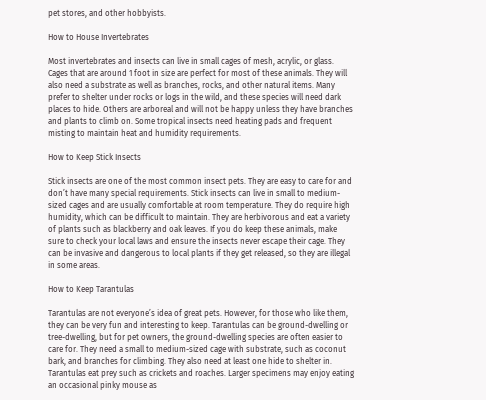pet stores, and other hobbyists.

How to House Invertebrates

Most invertebrates and insects can live in small cages of mesh, acrylic, or glass. Cages that are around 1 foot in size are perfect for most of these animals. They will also need a substrate as well as branches, rocks, and other natural items. Many prefer to shelter under rocks or logs in the wild, and these species will need dark places to hide. Others are arboreal and will not be happy unless they have branches and plants to climb on. Some tropical insects need heating pads and frequent misting to maintain heat and humidity requirements.

How to Keep Stick Insects

Stick insects are one of the most common insect pets. They are easy to care for and don’t have many special requirements. Stick insects can live in small to medium-sized cages and are usually comfortable at room temperature. They do require high humidity, which can be difficult to maintain. They are herbivorous and eat a variety of plants such as blackberry and oak leaves. If you do keep these animals, make sure to check your local laws and ensure the insects never escape their cage. They can be invasive and dangerous to local plants if they get released, so they are illegal in some areas.

How to Keep Tarantulas

Tarantulas are not everyone’s idea of great pets. However, for those who like them, they can be very fun and interesting to keep. Tarantulas can be ground-dwelling or tree-dwelling, but for pet owners, the ground-dwelling species are often easier to care for. They need a small to medium-sized cage with substrate, such as coconut bark, and branches for climbing. They also need at least one hide to shelter in. Tarantulas eat prey such as crickets and roaches. Larger specimens may enjoy eating an occasional pinky mouse as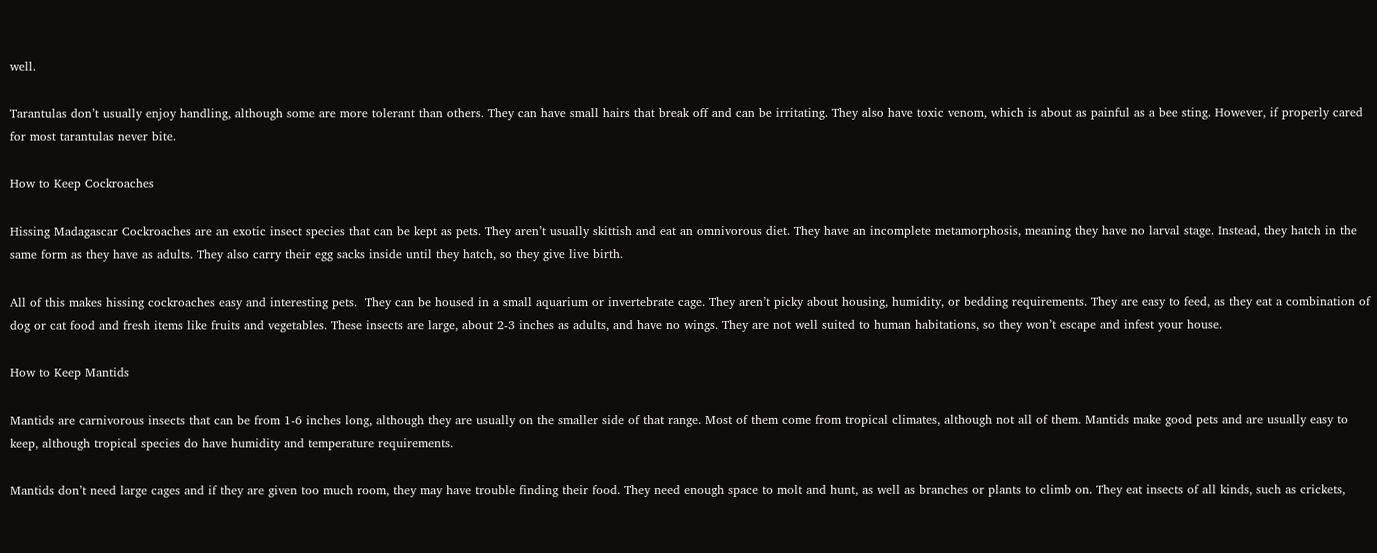well.

Tarantulas don’t usually enjoy handling, although some are more tolerant than others. They can have small hairs that break off and can be irritating. They also have toxic venom, which is about as painful as a bee sting. However, if properly cared for most tarantulas never bite.

How to Keep Cockroaches

Hissing Madagascar Cockroaches are an exotic insect species that can be kept as pets. They aren’t usually skittish and eat an omnivorous diet. They have an incomplete metamorphosis, meaning they have no larval stage. Instead, they hatch in the same form as they have as adults. They also carry their egg sacks inside until they hatch, so they give live birth.

All of this makes hissing cockroaches easy and interesting pets.  They can be housed in a small aquarium or invertebrate cage. They aren’t picky about housing, humidity, or bedding requirements. They are easy to feed, as they eat a combination of dog or cat food and fresh items like fruits and vegetables. These insects are large, about 2-3 inches as adults, and have no wings. They are not well suited to human habitations, so they won’t escape and infest your house.

How to Keep Mantids

Mantids are carnivorous insects that can be from 1-6 inches long, although they are usually on the smaller side of that range. Most of them come from tropical climates, although not all of them. Mantids make good pets and are usually easy to keep, although tropical species do have humidity and temperature requirements.

Mantids don’t need large cages and if they are given too much room, they may have trouble finding their food. They need enough space to molt and hunt, as well as branches or plants to climb on. They eat insects of all kinds, such as crickets,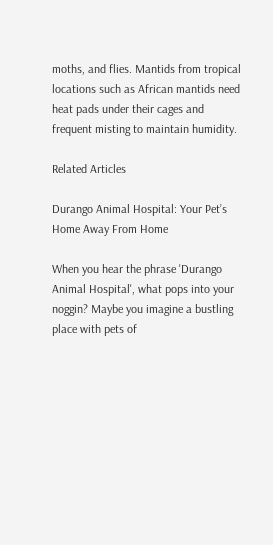moths, and flies. Mantids from tropical locations such as African mantids need heat pads under their cages and frequent misting to maintain humidity.

Related Articles

Durango Animal Hospital: Your Pet’s Home Away From Home

When you hear the phrase 'Durango Animal Hospital', what pops into your noggin? Maybe you imagine a bustling place with pets of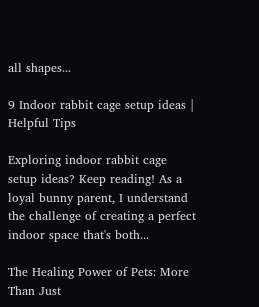all shapes...

9 Indoor rabbit cage setup ideas | Helpful Tips

Exploring indoor rabbit cage setup ideas? Keep reading! As a loyal bunny parent, I understand the challenge of creating a perfect indoor space that's both...

The Healing Power of Pets: More Than Just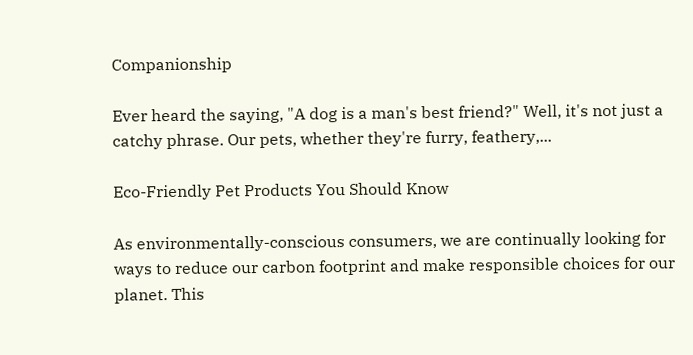Companionship

Ever heard the saying, "A dog is a man's best friend?" Well, it's not just a catchy phrase. Our pets, whether they're furry, feathery,...

Eco-Friendly Pet Products You Should Know

As environmentally-conscious consumers, we are continually looking for ways to reduce our carbon footprint and make responsible choices for our planet. This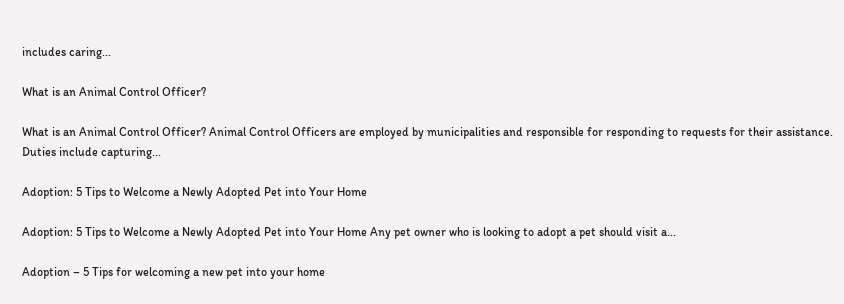includes caring...

What is an Animal Control Officer?

What is an Animal Control Officer? Animal Control Officers are employed by municipalities and responsible for responding to requests for their assistance. Duties include capturing...

Adoption: 5 Tips to Welcome a Newly Adopted Pet into Your Home

Adoption: 5 Tips to Welcome a Newly Adopted Pet into Your Home Any pet owner who is looking to adopt a pet should visit a...

Adoption – 5 Tips for welcoming a new pet into your home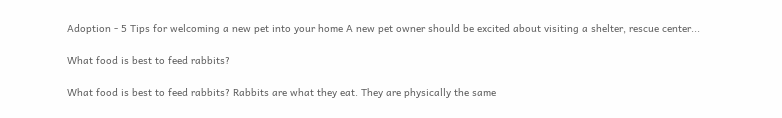Adoption - 5 Tips for welcoming a new pet into your home A new pet owner should be excited about visiting a shelter, rescue center...

What food is best to feed rabbits?

What food is best to feed rabbits? Rabbits are what they eat. They are physically the same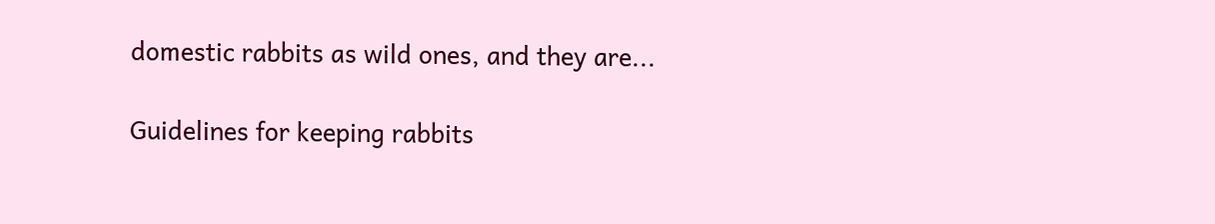domestic rabbits as wild ones, and they are...

Guidelines for keeping rabbits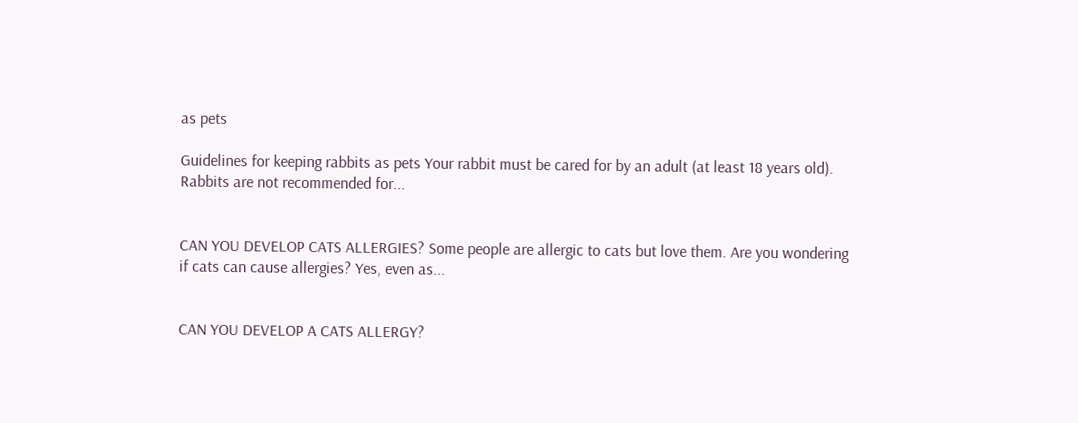as pets

Guidelines for keeping rabbits as pets Your rabbit must be cared for by an adult (at least 18 years old). Rabbits are not recommended for...


CAN YOU DEVELOP CATS ALLERGIES? Some people are allergic to cats but love them. Are you wondering if cats can cause allergies? Yes, even as...


CAN YOU DEVELOP A CATS ALLERGY?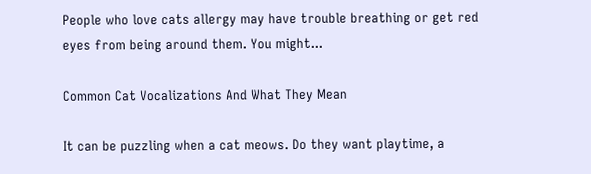People who love cats allergy may have trouble breathing or get red eyes from being around them. You might...

Common Cat Vocalizations And What They Mean

It can be puzzling when a cat meows. Do they want playtime, a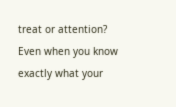treat or attention? Even when you know exactly what your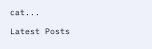cat...

Latest Posts